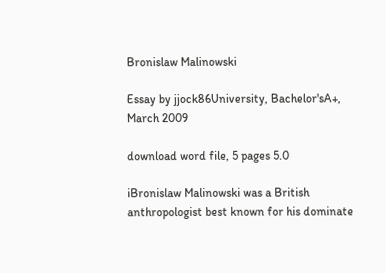Bronislaw Malinowski

Essay by jjock86University, Bachelor'sA+, March 2009

download word file, 5 pages 5.0

iBronislaw Malinowski was a British anthropologist best known for his dominate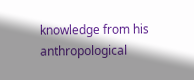knowledge from his anthropological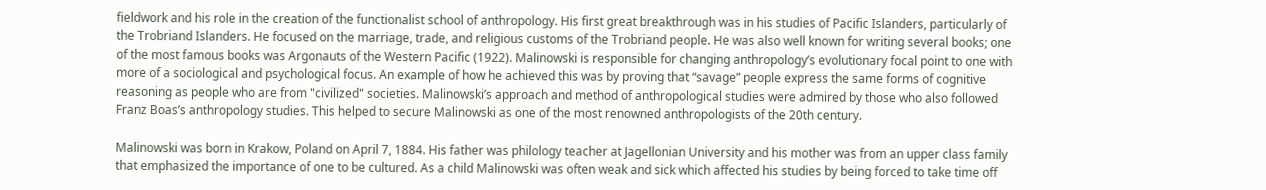fieldwork and his role in the creation of the functionalist school of anthropology. His first great breakthrough was in his studies of Pacific Islanders, particularly of the Trobriand Islanders. He focused on the marriage, trade, and religious customs of the Trobriand people. He was also well known for writing several books; one of the most famous books was Argonauts of the Western Pacific (1922). Malinowski is responsible for changing anthropology’s evolutionary focal point to one with more of a sociological and psychological focus. An example of how he achieved this was by proving that “savage” people express the same forms of cognitive reasoning as people who are from "civilized" societies. Malinowski’s approach and method of anthropological studies were admired by those who also followed Franz Boas’s anthropology studies. This helped to secure Malinowski as one of the most renowned anthropologists of the 20th century.

Malinowski was born in Krakow, Poland on April 7, 1884. His father was philology teacher at Jagellonian University and his mother was from an upper class family that emphasized the importance of one to be cultured. As a child Malinowski was often weak and sick which affected his studies by being forced to take time off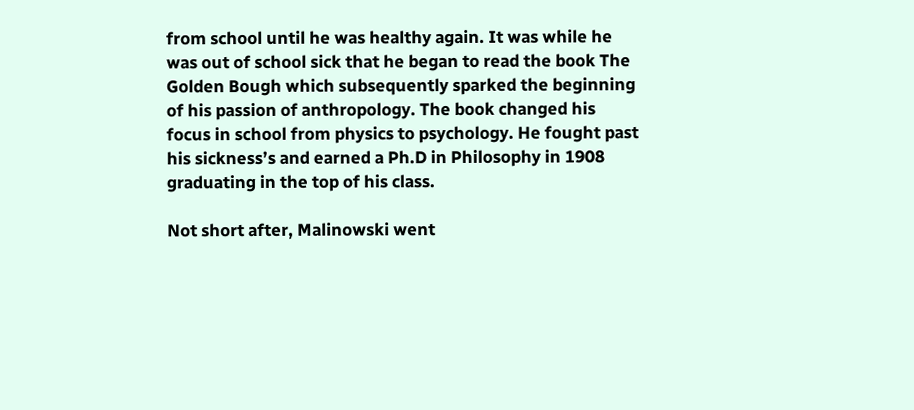from school until he was healthy again. It was while he was out of school sick that he began to read the book The Golden Bough which subsequently sparked the beginning of his passion of anthropology. The book changed his focus in school from physics to psychology. He fought past his sickness’s and earned a Ph.D in Philosophy in 1908 graduating in the top of his class.

Not short after, Malinowski went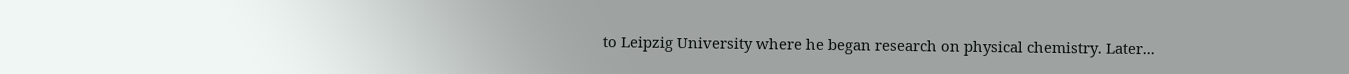to Leipzig University where he began research on physical chemistry. Later...